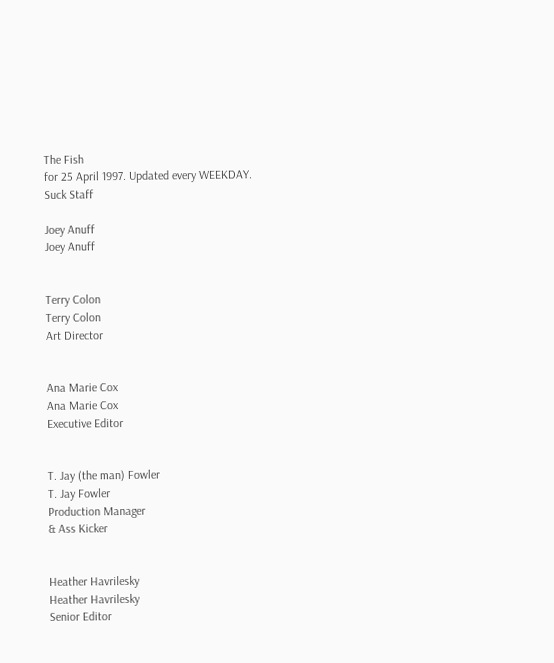The Fish
for 25 April 1997. Updated every WEEKDAY.
Suck Staff

Joey Anuff
Joey Anuff


Terry Colon
Terry Colon
Art Director


Ana Marie Cox
Ana Marie Cox
Executive Editor


T. Jay (the man) Fowler
T. Jay Fowler
Production Manager
& Ass Kicker


Heather Havrilesky
Heather Havrilesky
Senior Editor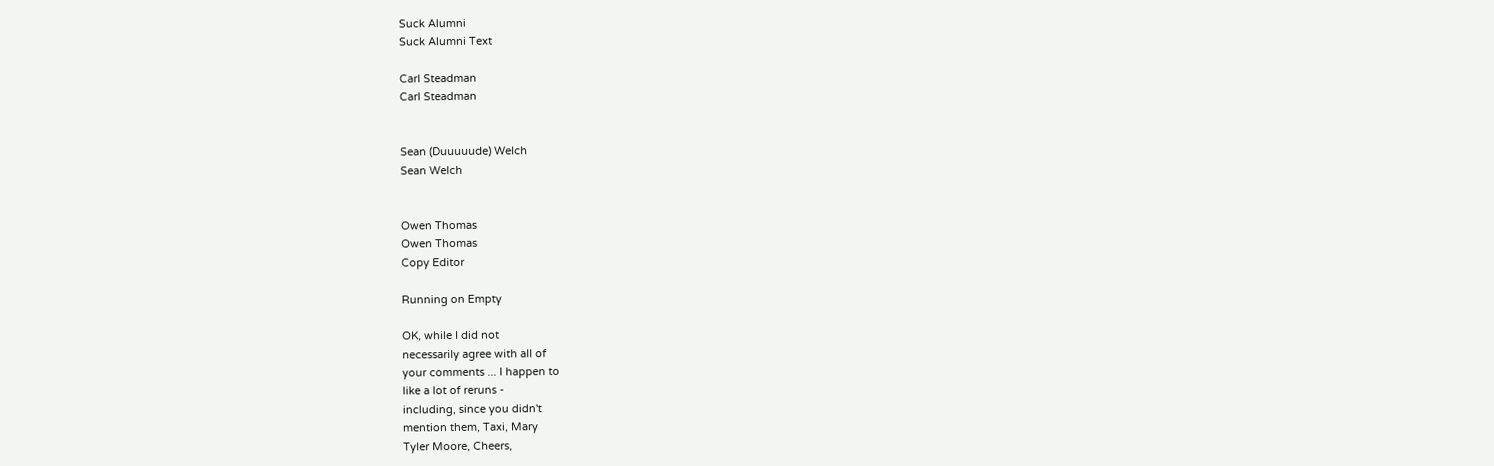Suck Alumni
Suck Alumni Text

Carl Steadman
Carl Steadman


Sean (Duuuuude) Welch
Sean Welch


Owen Thomas
Owen Thomas
Copy Editor

Running on Empty

OK, while I did not
necessarily agree with all of
your comments ... I happen to
like a lot of reruns -
including, since you didn't
mention them, Taxi, Mary
Tyler Moore, Cheers,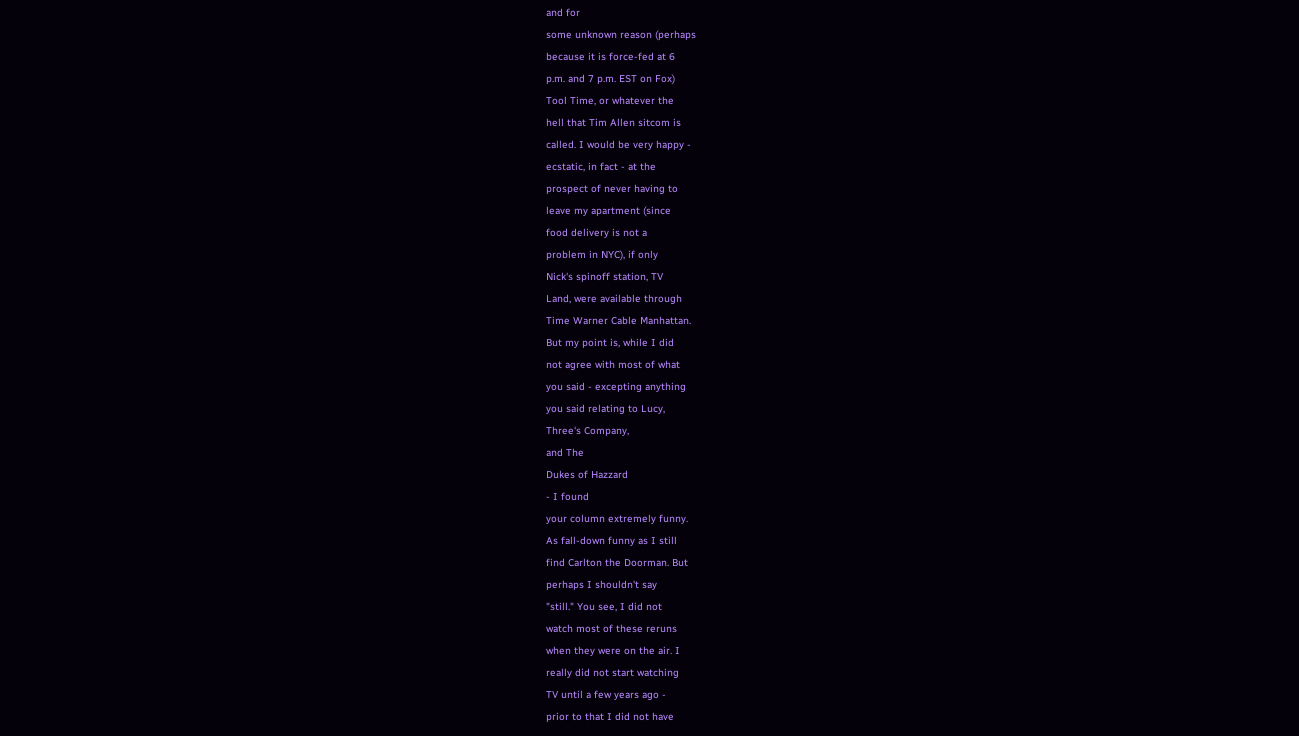and for
some unknown reason (perhaps
because it is force-fed at 6
p.m. and 7 p.m. EST on Fox)
Tool Time, or whatever the
hell that Tim Allen sitcom is
called. I would be very happy -
ecstatic, in fact - at the
prospect of never having to
leave my apartment (since
food delivery is not a
problem in NYC), if only
Nick's spinoff station, TV
Land, were available through
Time Warner Cable Manhattan.
But my point is, while I did
not agree with most of what
you said - excepting anything
you said relating to Lucy,
Three's Company,
and The
Dukes of Hazzard
- I found
your column extremely funny.
As fall-down funny as I still
find Carlton the Doorman. But
perhaps I shouldn't say
"still." You see, I did not
watch most of these reruns
when they were on the air. I
really did not start watching
TV until a few years ago -
prior to that I did not have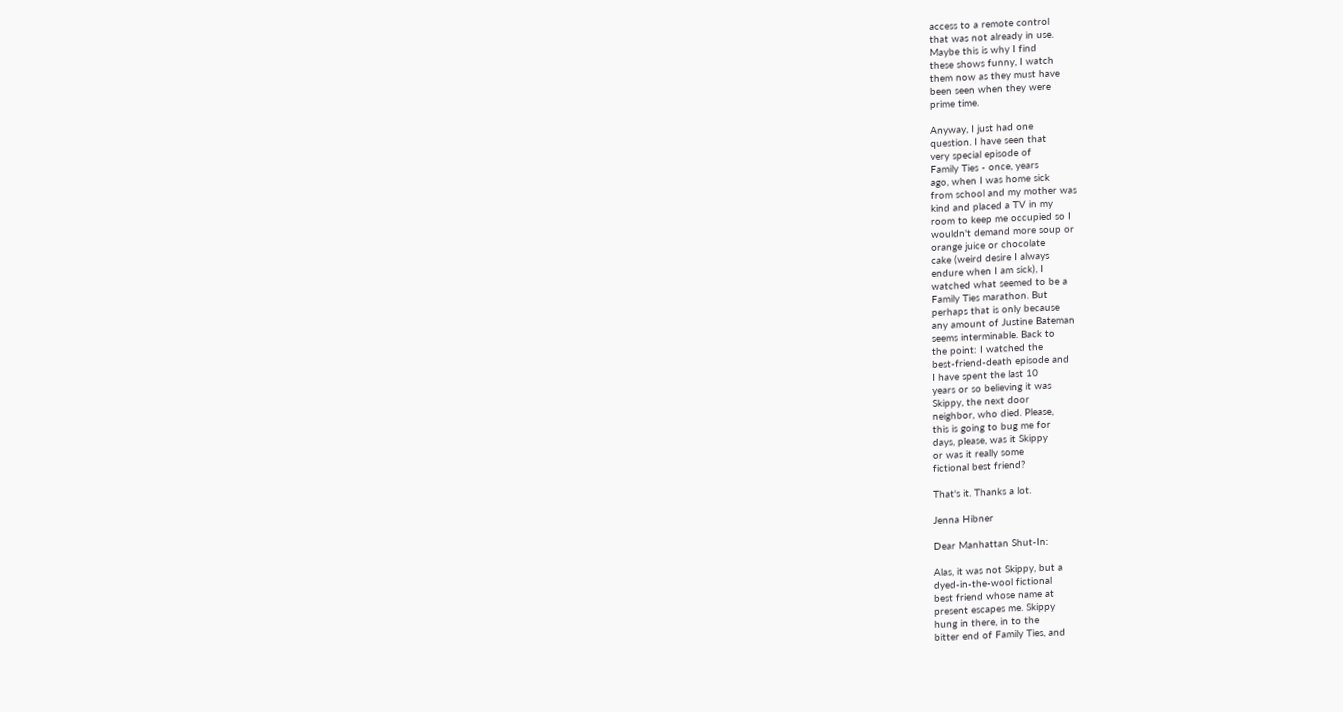access to a remote control
that was not already in use.
Maybe this is why I find
these shows funny, I watch
them now as they must have
been seen when they were
prime time.

Anyway, I just had one
question. I have seen that
very special episode of
Family Ties - once, years
ago, when I was home sick
from school and my mother was
kind and placed a TV in my
room to keep me occupied so I
wouldn't demand more soup or
orange juice or chocolate
cake (weird desire I always
endure when I am sick), I
watched what seemed to be a
Family Ties marathon. But
perhaps that is only because
any amount of Justine Bateman
seems interminable. Back to
the point: I watched the
best-friend-death episode and
I have spent the last 10
years or so believing it was
Skippy, the next door
neighbor, who died. Please,
this is going to bug me for
days, please, was it Skippy
or was it really some
fictional best friend?

That's it. Thanks a lot.

Jenna Hibner

Dear Manhattan Shut-In:

Alas, it was not Skippy, but a
dyed-in-the-wool fictional
best friend whose name at
present escapes me. Skippy
hung in there, in to the
bitter end of Family Ties, and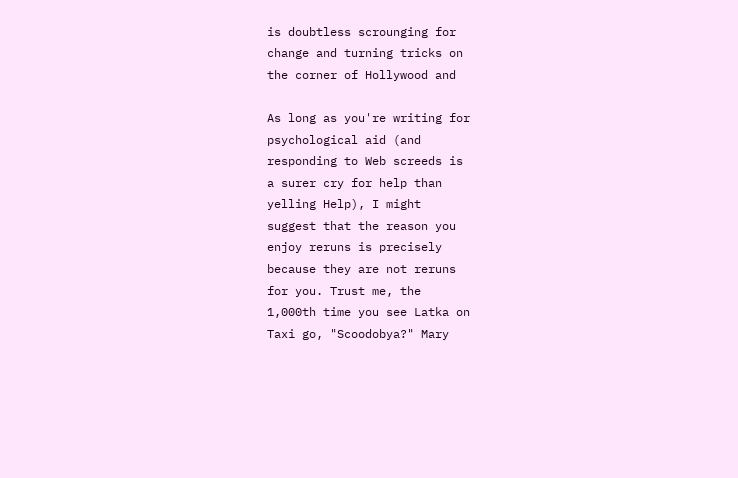is doubtless scrounging for
change and turning tricks on
the corner of Hollywood and

As long as you're writing for
psychological aid (and
responding to Web screeds is
a surer cry for help than
yelling Help), I might
suggest that the reason you
enjoy reruns is precisely
because they are not reruns
for you. Trust me, the
1,000th time you see Latka on
Taxi go, "Scoodobya?" Mary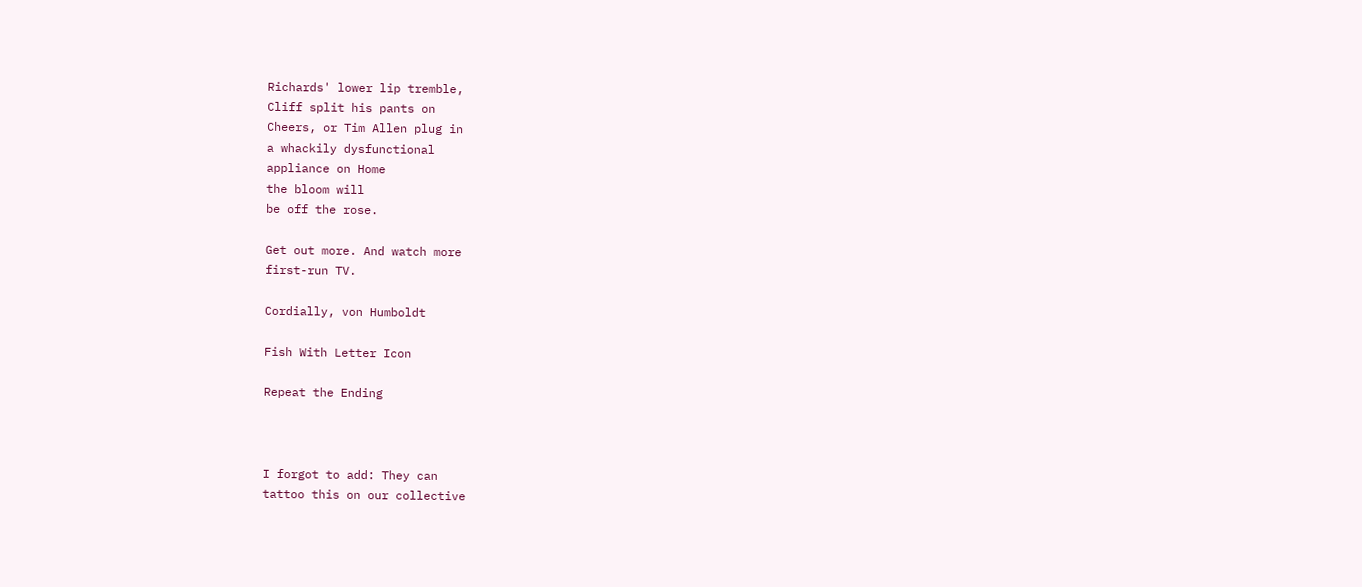Richards' lower lip tremble,
Cliff split his pants on
Cheers, or Tim Allen plug in
a whackily dysfunctional
appliance on Home
the bloom will
be off the rose.

Get out more. And watch more
first-run TV.

Cordially, von Humboldt

Fish With Letter Icon

Repeat the Ending



I forgot to add: They can
tattoo this on our collective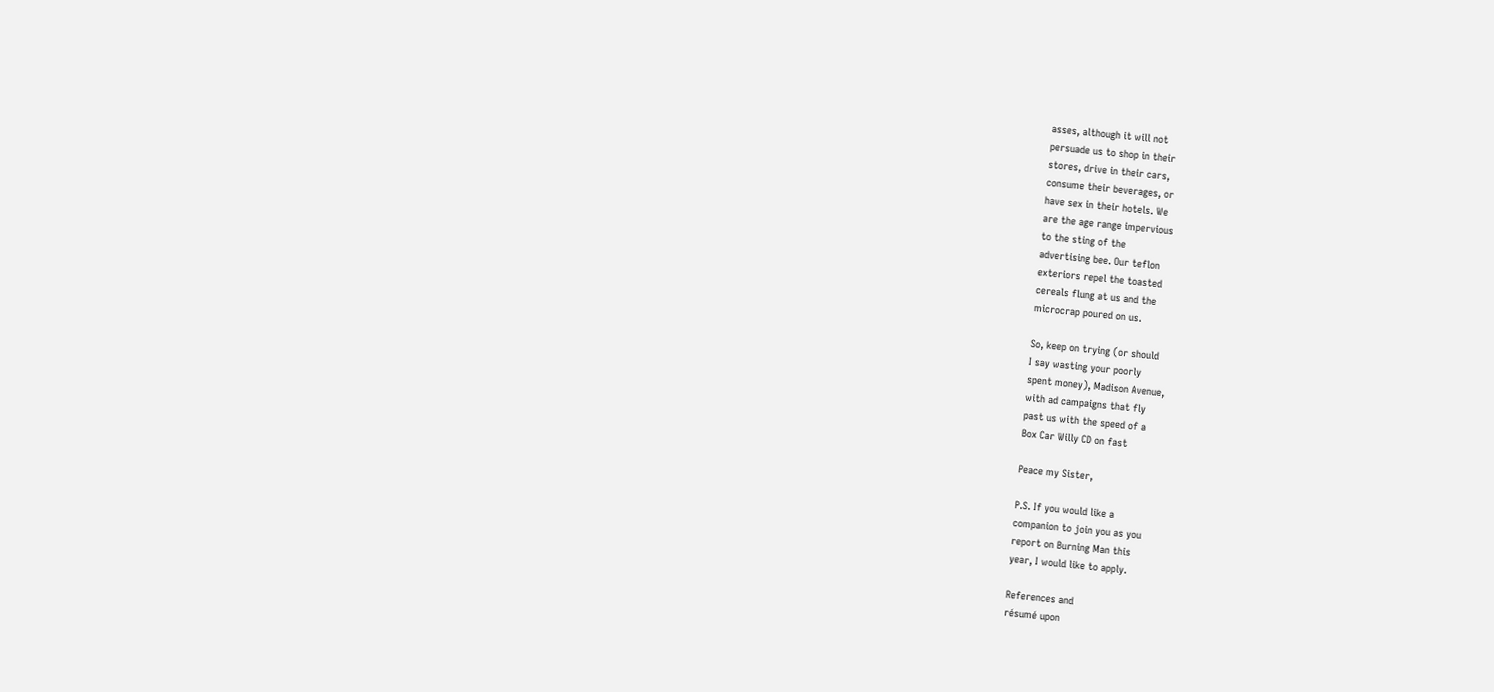asses, although it will not
persuade us to shop in their
stores, drive in their cars,
consume their beverages, or
have sex in their hotels. We
are the age range impervious
to the sting of the
advertising bee. Our teflon
exteriors repel the toasted
cereals flung at us and the
microcrap poured on us.

So, keep on trying (or should
I say wasting your poorly
spent money), Madison Avenue,
with ad campaigns that fly
past us with the speed of a
Box Car Willy CD on fast

Peace my Sister,

P.S. If you would like a
companion to join you as you
report on Burning Man this
year, I would like to apply.

References and
résumé upon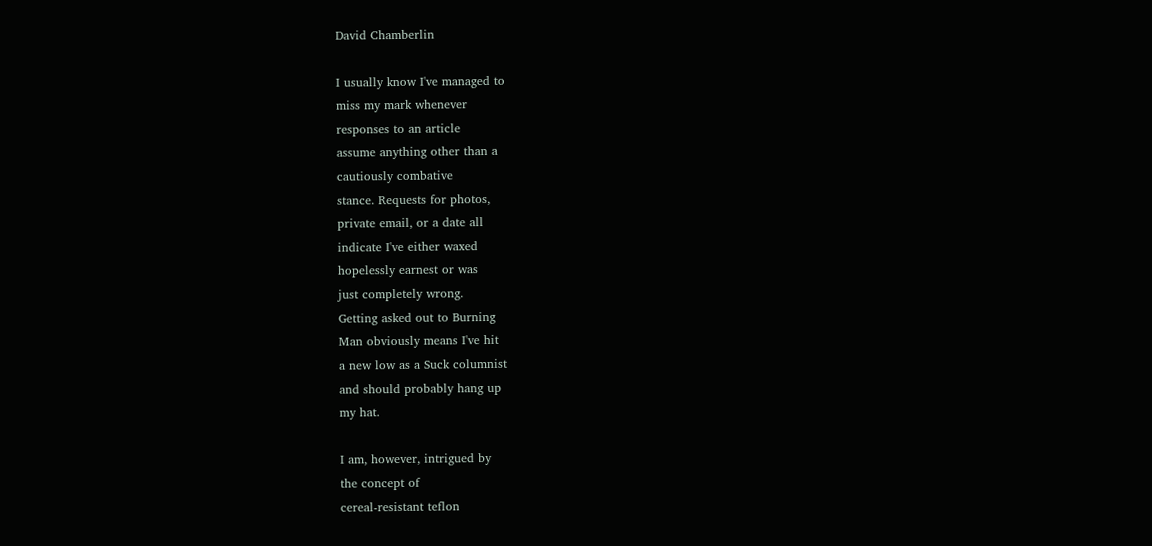David Chamberlin

I usually know I've managed to
miss my mark whenever
responses to an article
assume anything other than a
cautiously combative
stance. Requests for photos,
private email, or a date all
indicate I've either waxed
hopelessly earnest or was
just completely wrong.
Getting asked out to Burning
Man obviously means I've hit
a new low as a Suck columnist
and should probably hang up
my hat.

I am, however, intrigued by
the concept of
cereal-resistant teflon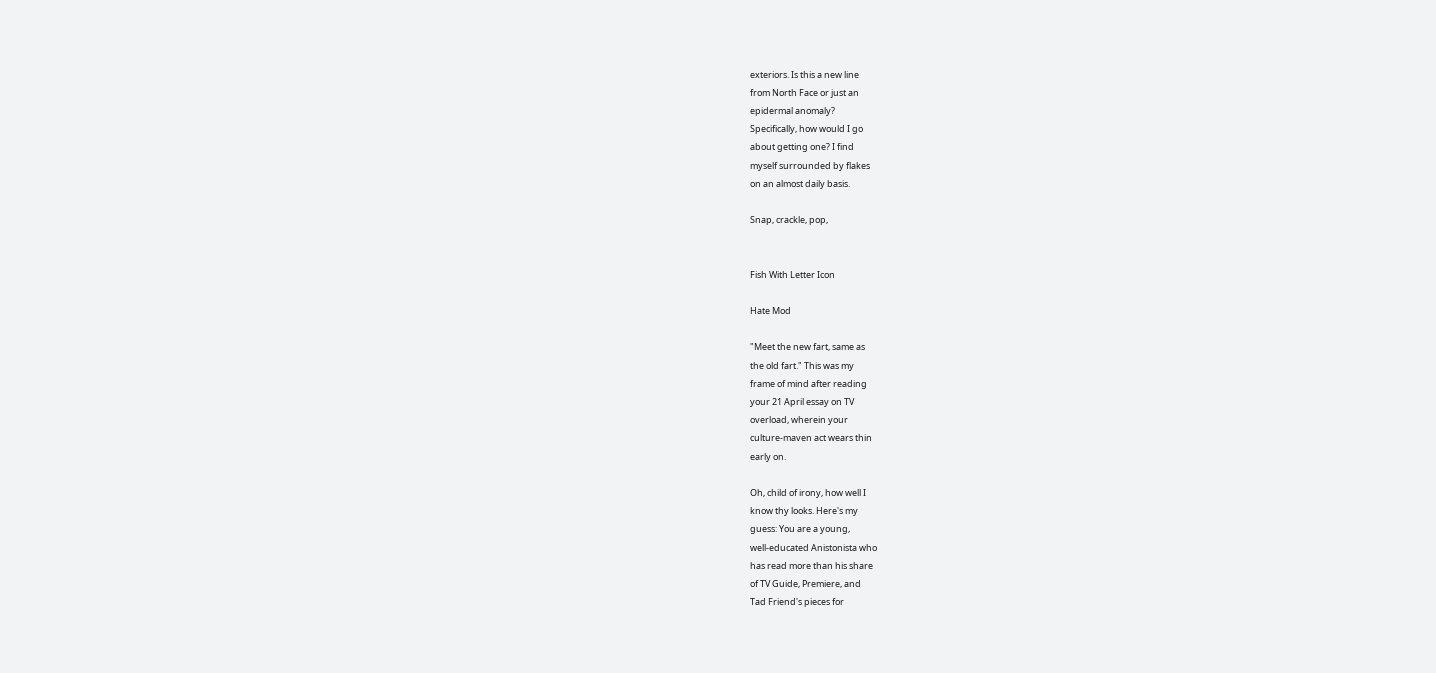exteriors. Is this a new line
from North Face or just an
epidermal anomaly?
Specifically, how would I go
about getting one? I find
myself surrounded by flakes
on an almost daily basis.

Snap, crackle, pop,


Fish With Letter Icon

Hate Mod

"Meet the new fart, same as
the old fart." This was my
frame of mind after reading
your 21 April essay on TV
overload, wherein your
culture-maven act wears thin
early on.

Oh, child of irony, how well I
know thy looks. Here's my
guess: You are a young,
well-educated Anistonista who
has read more than his share
of TV Guide, Premiere, and
Tad Friend's pieces for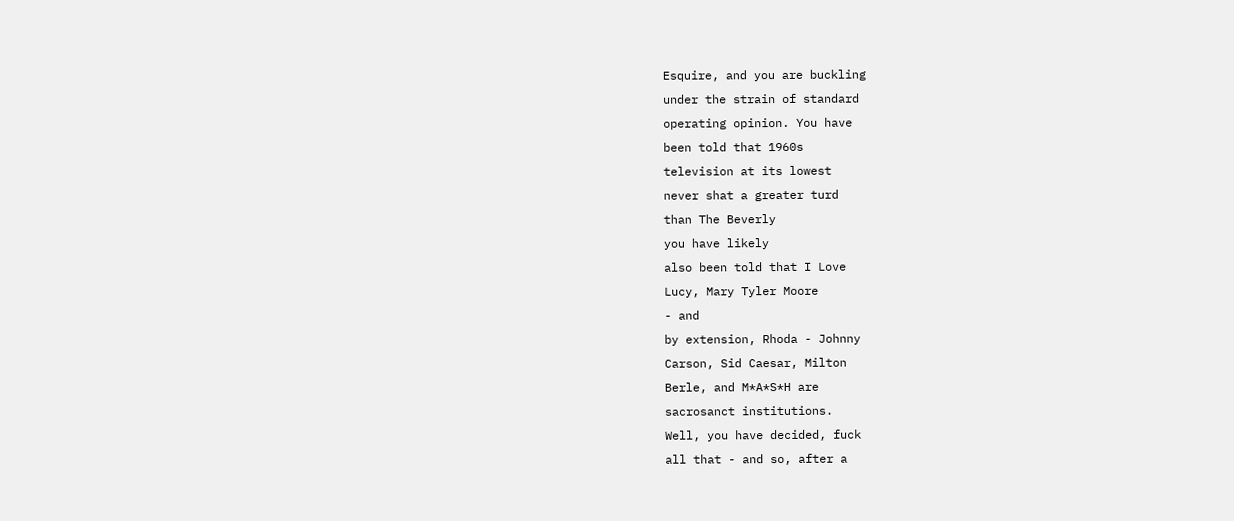Esquire, and you are buckling
under the strain of standard
operating opinion. You have
been told that 1960s
television at its lowest
never shat a greater turd
than The Beverly
you have likely
also been told that I Love
Lucy, Mary Tyler Moore
- and
by extension, Rhoda - Johnny
Carson, Sid Caesar, Milton
Berle, and M*A*S*H are
sacrosanct institutions.
Well, you have decided, fuck
all that - and so, after a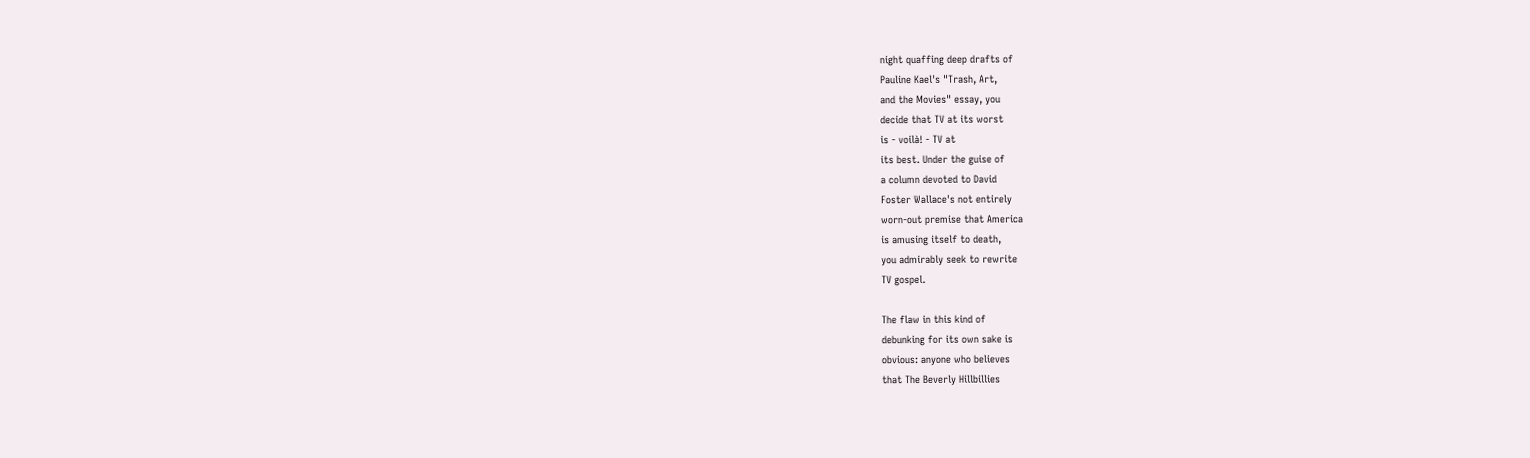night quaffing deep drafts of
Pauline Kael's "Trash, Art,
and the Movies" essay, you
decide that TV at its worst
is - voilà! - TV at
its best. Under the guise of
a column devoted to David
Foster Wallace's not entirely
worn-out premise that America
is amusing itself to death,
you admirably seek to rewrite
TV gospel.

The flaw in this kind of
debunking for its own sake is
obvious: anyone who believes
that The Beverly Hillbillies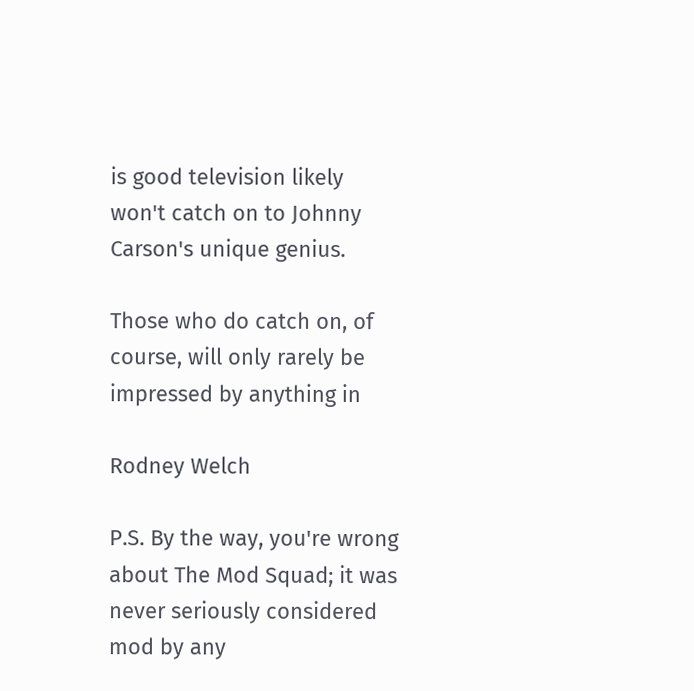is good television likely
won't catch on to Johnny
Carson's unique genius.

Those who do catch on, of
course, will only rarely be
impressed by anything in

Rodney Welch

P.S. By the way, you're wrong
about The Mod Squad; it was
never seriously considered
mod by any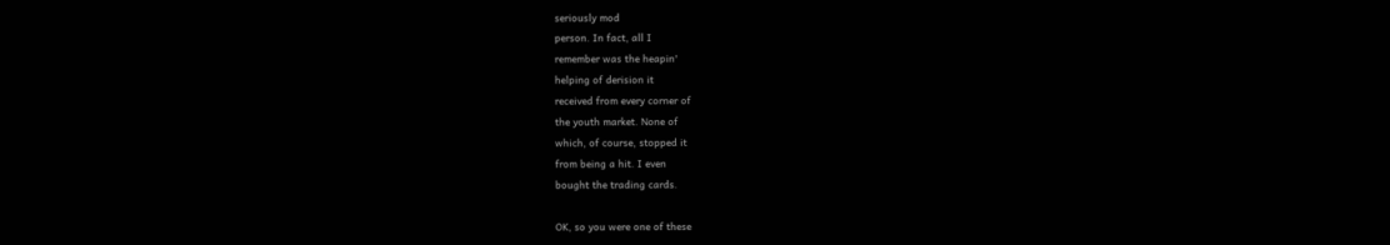seriously mod
person. In fact, all I
remember was the heapin'
helping of derision it
received from every corner of
the youth market. None of
which, of course, stopped it
from being a hit. I even
bought the trading cards.

OK, so you were one of these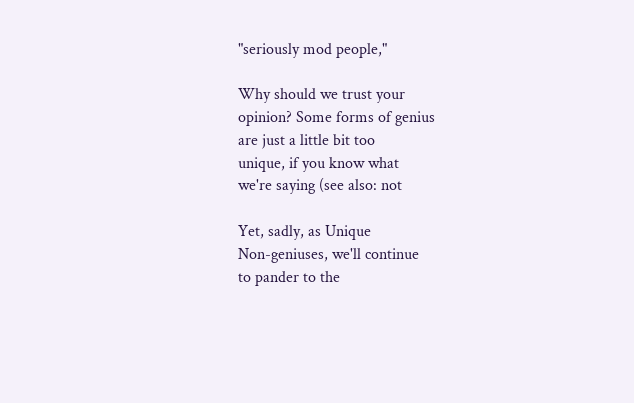"seriously mod people,"

Why should we trust your
opinion? Some forms of genius
are just a little bit too
unique, if you know what
we're saying (see also: not

Yet, sadly, as Unique
Non-geniuses, we'll continue
to pander to the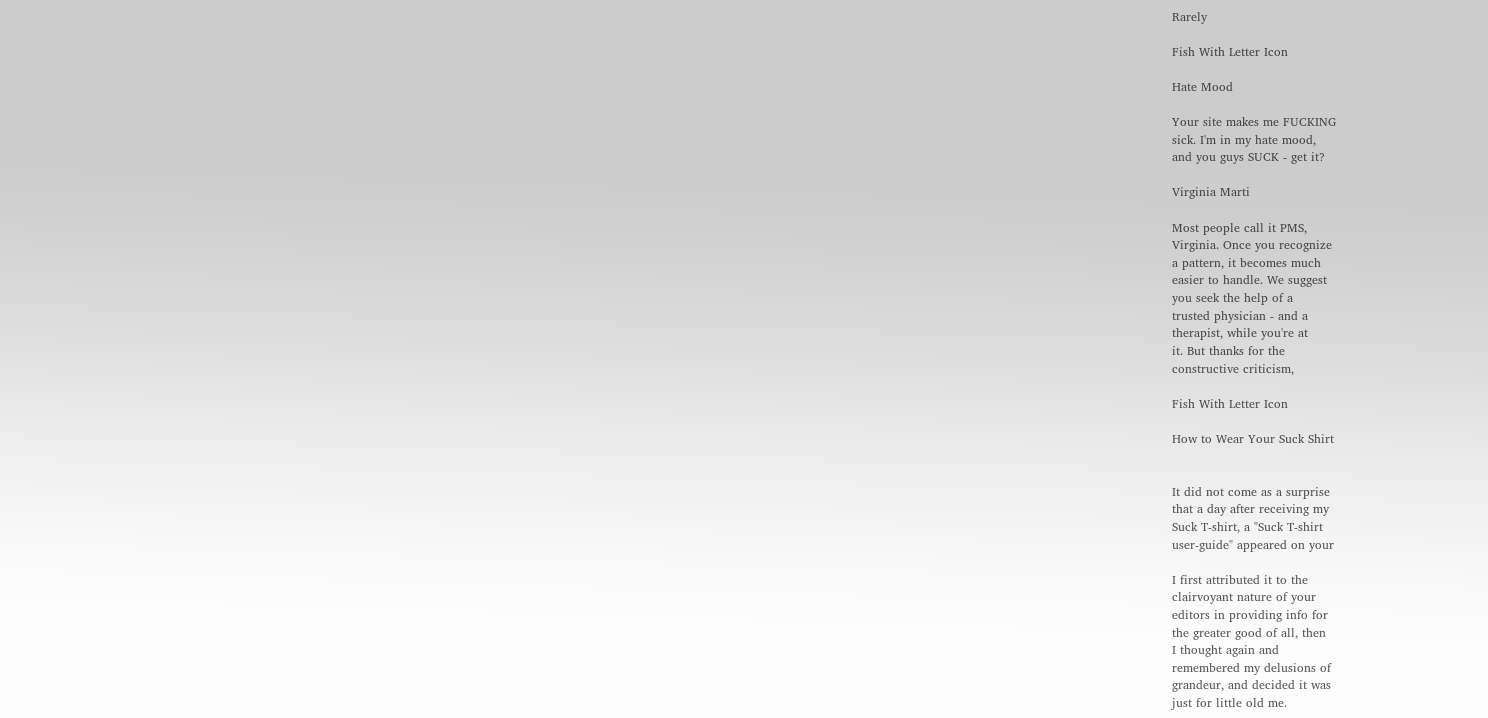Rarely

Fish With Letter Icon

Hate Mood

Your site makes me FUCKING
sick. I'm in my hate mood,
and you guys SUCK - get it?

Virginia Marti

Most people call it PMS,
Virginia. Once you recognize
a pattern, it becomes much
easier to handle. We suggest
you seek the help of a
trusted physician - and a
therapist, while you're at
it. But thanks for the
constructive criticism,

Fish With Letter Icon

How to Wear Your Suck Shirt


It did not come as a surprise
that a day after receiving my
Suck T-shirt, a "Suck T-shirt
user-guide" appeared on your

I first attributed it to the
clairvoyant nature of your
editors in providing info for
the greater good of all, then
I thought again and
remembered my delusions of
grandeur, and decided it was
just for little old me.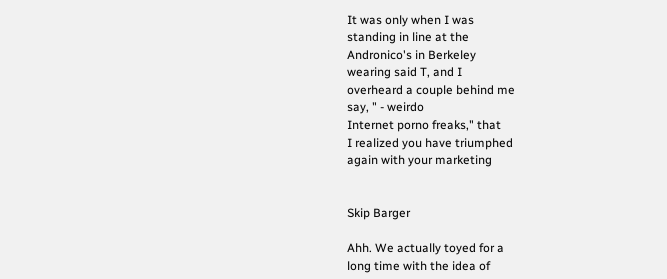It was only when I was
standing in line at the
Andronico's in Berkeley
wearing said T, and I
overheard a couple behind me
say, " - weirdo
Internet porno freaks," that
I realized you have triumphed
again with your marketing


Skip Barger

Ahh. We actually toyed for a
long time with the idea of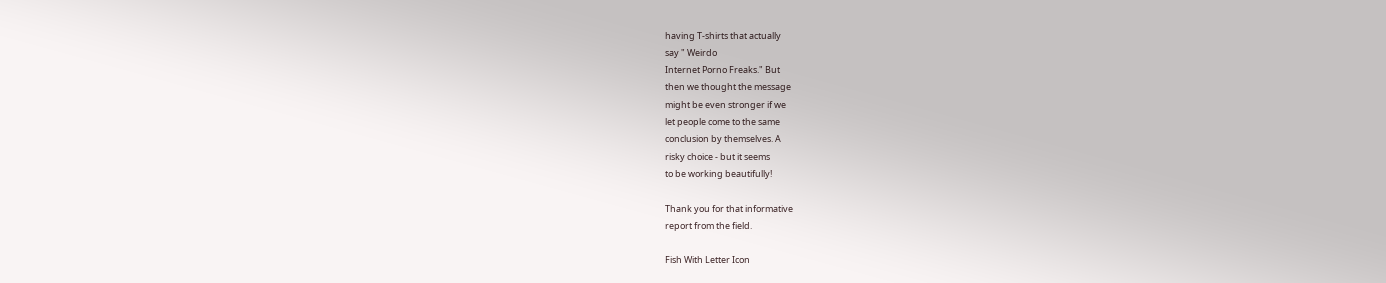having T-shirts that actually
say " Weirdo
Internet Porno Freaks." But
then we thought the message
might be even stronger if we
let people come to the same
conclusion by themselves. A
risky choice - but it seems
to be working beautifully!

Thank you for that informative
report from the field.

Fish With Letter Icon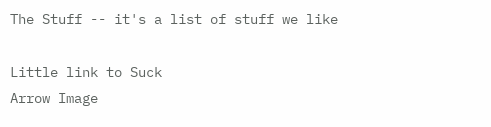The Stuff -- it's a list of stuff we like

Little link to Suck
Arrow Image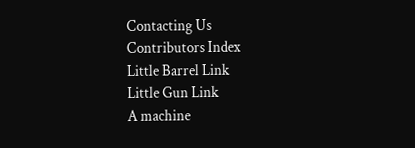Contacting Us
Contributors Index
Little Barrel Link
Little Gun Link
A machine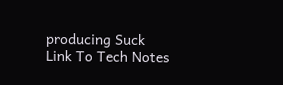producing Suck
Link To Tech Notes